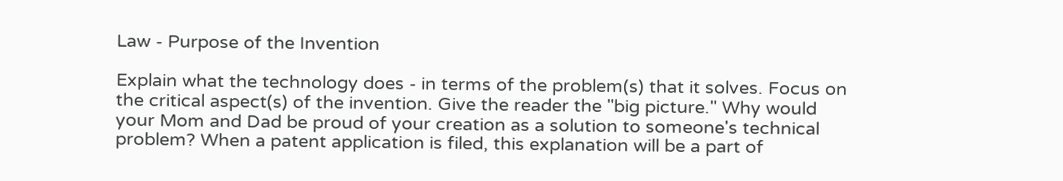Law - Purpose of the Invention

Explain what the technology does - in terms of the problem(s) that it solves. Focus on the critical aspect(s) of the invention. Give the reader the "big picture." Why would your Mom and Dad be proud of your creation as a solution to someone's technical problem? When a patent application is filed, this explanation will be a part of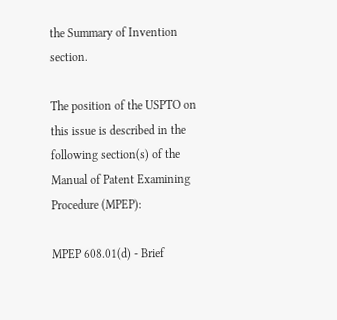the Summary of Invention section.

The position of the USPTO on this issue is described in the following section(s) of the Manual of Patent Examining Procedure (MPEP):

MPEP 608.01(d) - Brief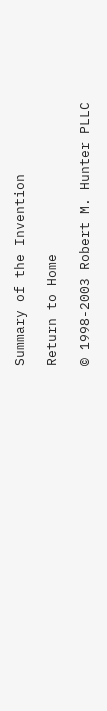Summary of the Invention

Return to Home

© 1998-2003 Robert M. Hunter PLLC